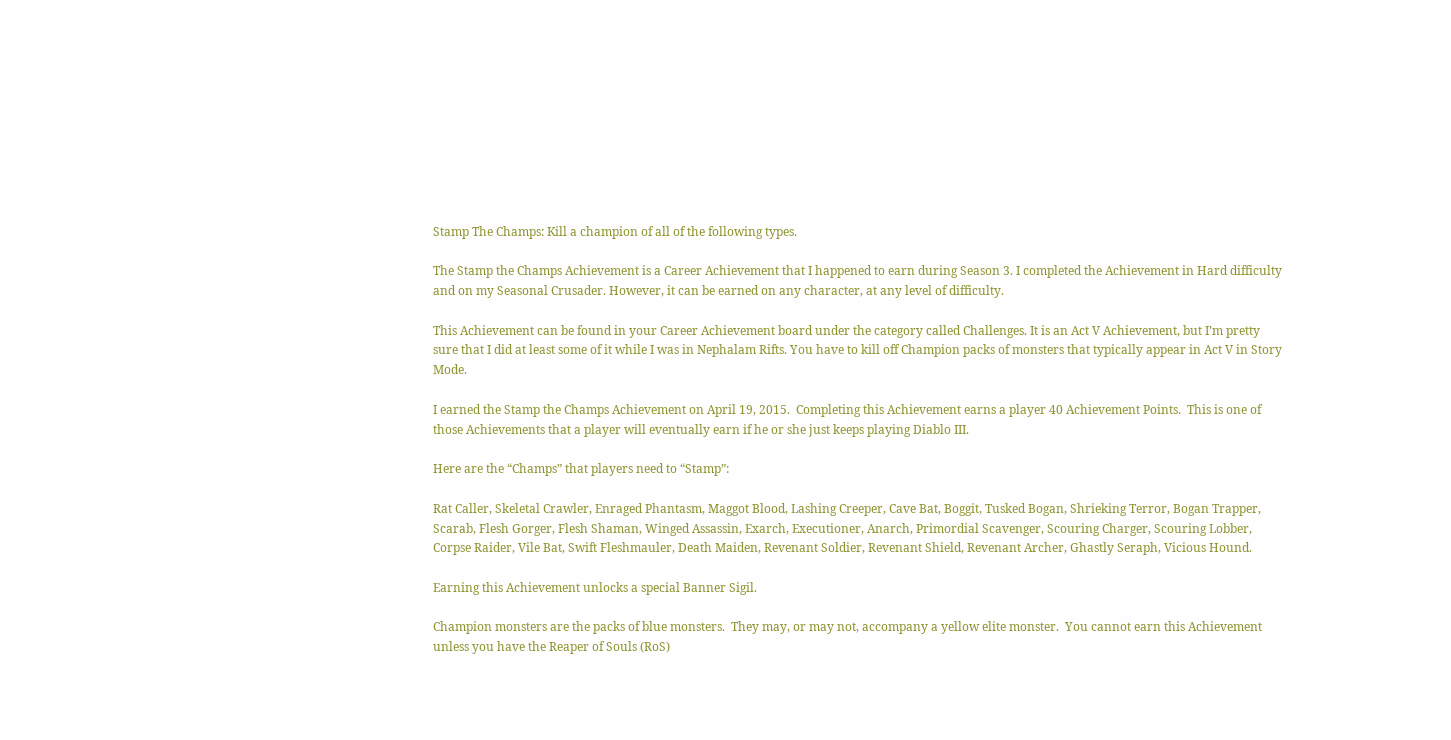Stamp The Champs: Kill a champion of all of the following types.

The Stamp the Champs Achievement is a Career Achievement that I happened to earn during Season 3. I completed the Achievement in Hard difficulty and on my Seasonal Crusader. However, it can be earned on any character, at any level of difficulty.

This Achievement can be found in your Career Achievement board under the category called Challenges. It is an Act V Achievement, but I’m pretty sure that I did at least some of it while I was in Nephalam Rifts. You have to kill off Champion packs of monsters that typically appear in Act V in Story Mode.

I earned the Stamp the Champs Achievement on April 19, 2015.  Completing this Achievement earns a player 40 Achievement Points.  This is one of those Achievements that a player will eventually earn if he or she just keeps playing Diablo III.

Here are the “Champs” that players need to “Stamp”:

Rat Caller, Skeletal Crawler, Enraged Phantasm, Maggot Blood, Lashing Creeper, Cave Bat, Boggit, Tusked Bogan, Shrieking Terror, Bogan Trapper, Scarab, Flesh Gorger, Flesh Shaman, Winged Assassin, Exarch, Executioner, Anarch, Primordial Scavenger, Scouring Charger, Scouring Lobber, Corpse Raider, Vile Bat, Swift Fleshmauler, Death Maiden, Revenant Soldier, Revenant Shield, Revenant Archer, Ghastly Seraph, Vicious Hound.

Earning this Achievement unlocks a special Banner Sigil.

Champion monsters are the packs of blue monsters.  They may, or may not, accompany a yellow elite monster.  You cannot earn this Achievement unless you have the Reaper of Souls (RoS)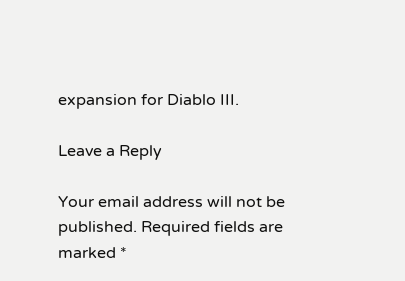expansion for Diablo III.

Leave a Reply

Your email address will not be published. Required fields are marked *